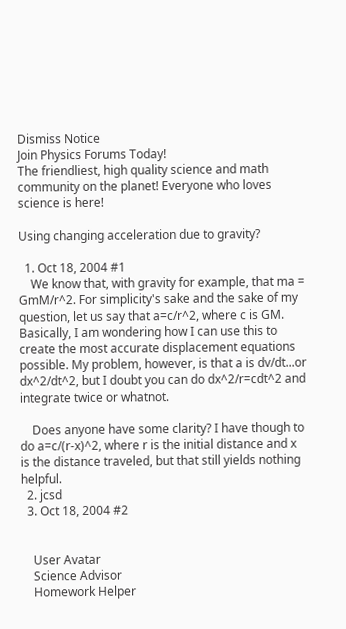Dismiss Notice
Join Physics Forums Today!
The friendliest, high quality science and math community on the planet! Everyone who loves science is here!

Using changing acceleration due to gravity?

  1. Oct 18, 2004 #1
    We know that, with gravity for example, that ma = GmM/r^2. For simplicity's sake and the sake of my question, let us say that a=c/r^2, where c is GM. Basically, I am wondering how I can use this to create the most accurate displacement equations possible. My problem, however, is that a is dv/dt...or dx^2/dt^2, but I doubt you can do dx^2/r=cdt^2 and integrate twice or whatnot.

    Does anyone have some clarity? I have though to do a=c/(r-x)^2, where r is the initial distance and x is the distance traveled, but that still yields nothing helpful.
  2. jcsd
  3. Oct 18, 2004 #2


    User Avatar
    Science Advisor
    Homework Helper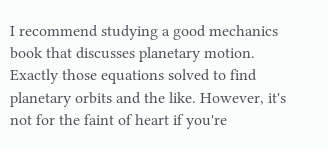I recommend studying a good mechanics book that discusses planetary motion. Exactly those equations solved to find planetary orbits and the like. However, it's not for the faint of heart if you're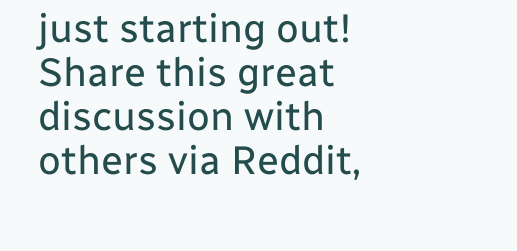just starting out!
Share this great discussion with others via Reddit,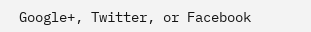Google+, Twitter, or Facebook